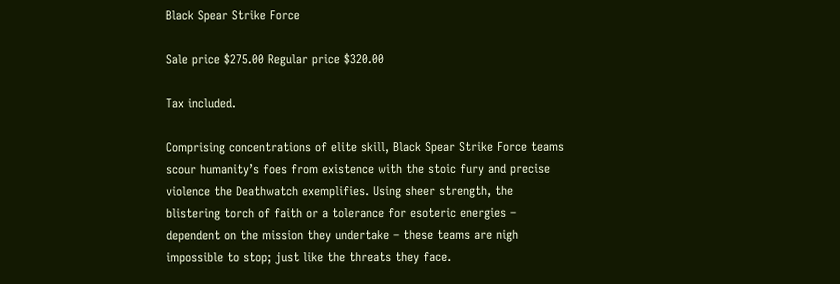Black Spear Strike Force

Sale price $275.00 Regular price $320.00

Tax included.

Comprising concentrations of elite skill, Black Spear Strike Force teams scour humanity’s foes from existence with the stoic fury and precise violence the Deathwatch exemplifies. Using sheer strength, the blistering torch of faith or a tolerance for esoteric energies – dependent on the mission they undertake – these teams are nigh impossible to stop; just like the threats they face.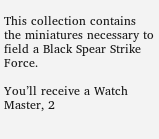This collection contains the miniatures necessary to field a Black Spear Strike Force.

You’ll receive a Watch Master, 2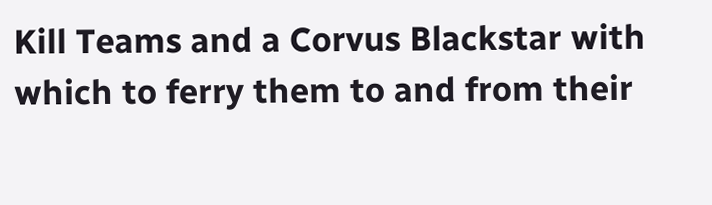Kill Teams and a Corvus Blackstar with which to ferry them to and from their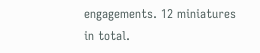engagements. 12 miniatures in total.